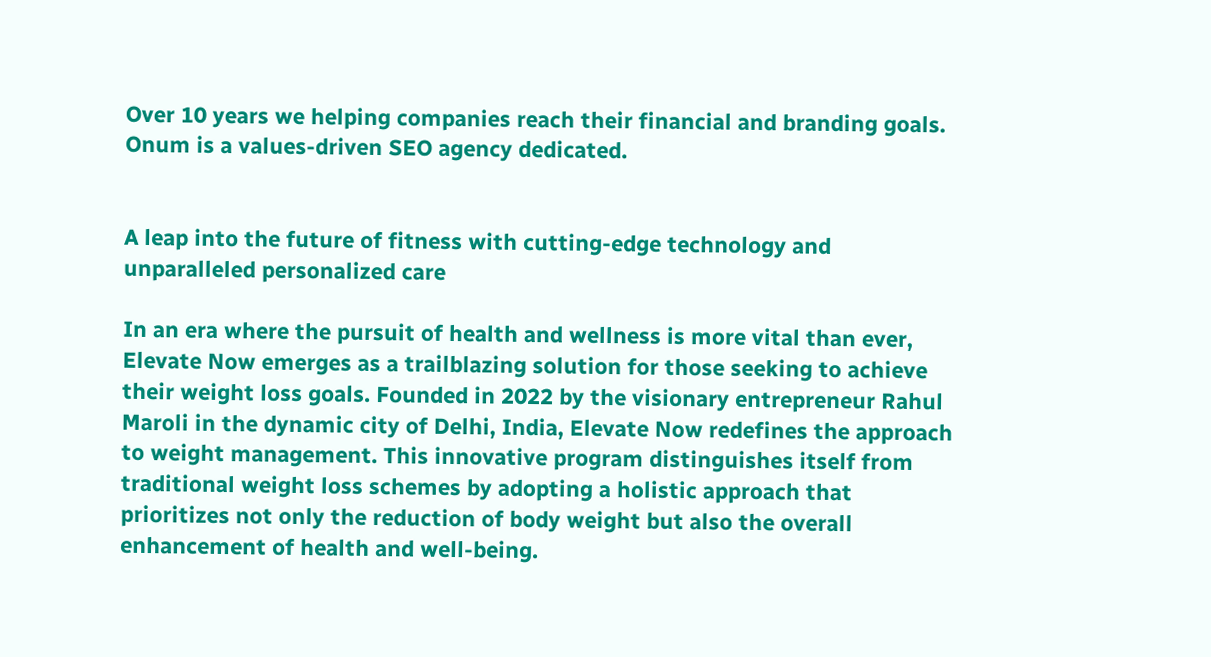Over 10 years we helping companies reach their financial and branding goals. Onum is a values-driven SEO agency dedicated.


A leap into the future of fitness with cutting-edge technology and unparalleled personalized care

In an era where the pursuit of health and wellness is more vital than ever, Elevate Now emerges as a trailblazing solution for those seeking to achieve their weight loss goals. Founded in 2022 by the visionary entrepreneur Rahul Maroli in the dynamic city of Delhi, India, Elevate Now redefines the approach to weight management. This innovative program distinguishes itself from traditional weight loss schemes by adopting a holistic approach that prioritizes not only the reduction of body weight but also the overall enhancement of health and well-being.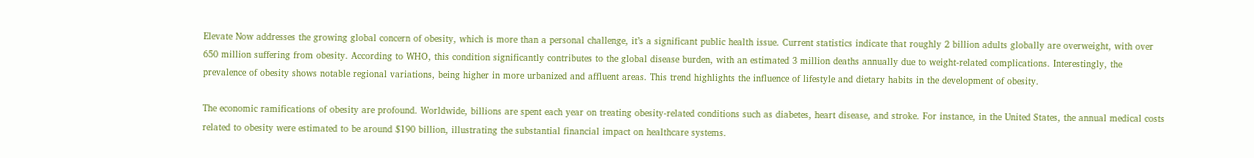Elevate Now addresses the growing global concern of obesity, which is more than a personal challenge, it’s a significant public health issue. Current statistics indicate that roughly 2 billion adults globally are overweight, with over 650 million suffering from obesity. According to WHO, this condition significantly contributes to the global disease burden, with an estimated 3 million deaths annually due to weight-related complications. Interestingly, the prevalence of obesity shows notable regional variations, being higher in more urbanized and affluent areas. This trend highlights the influence of lifestyle and dietary habits in the development of obesity.

The economic ramifications of obesity are profound. Worldwide, billions are spent each year on treating obesity-related conditions such as diabetes, heart disease, and stroke. For instance, in the United States, the annual medical costs related to obesity were estimated to be around $190 billion, illustrating the substantial financial impact on healthcare systems.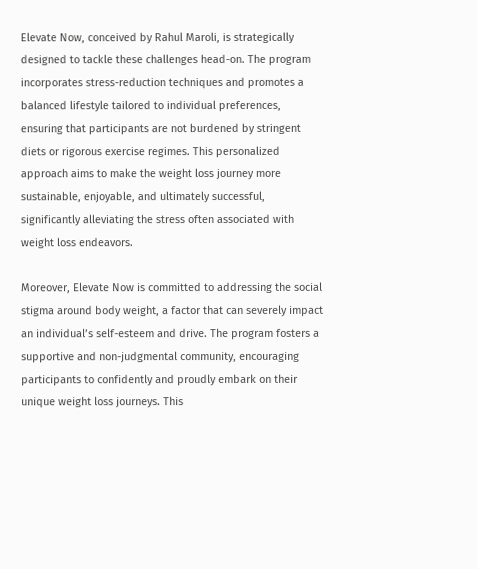Elevate Now, conceived by Rahul Maroli, is strategically designed to tackle these challenges head-on. The program incorporates stress-reduction techniques and promotes a balanced lifestyle tailored to individual preferences, ensuring that participants are not burdened by stringent diets or rigorous exercise regimes. This personalized approach aims to make the weight loss journey more sustainable, enjoyable, and ultimately successful, significantly alleviating the stress often associated with weight loss endeavors.

Moreover, Elevate Now is committed to addressing the social stigma around body weight, a factor that can severely impact an individual’s self-esteem and drive. The program fosters a supportive and non-judgmental community, encouraging participants to confidently and proudly embark on their unique weight loss journeys. This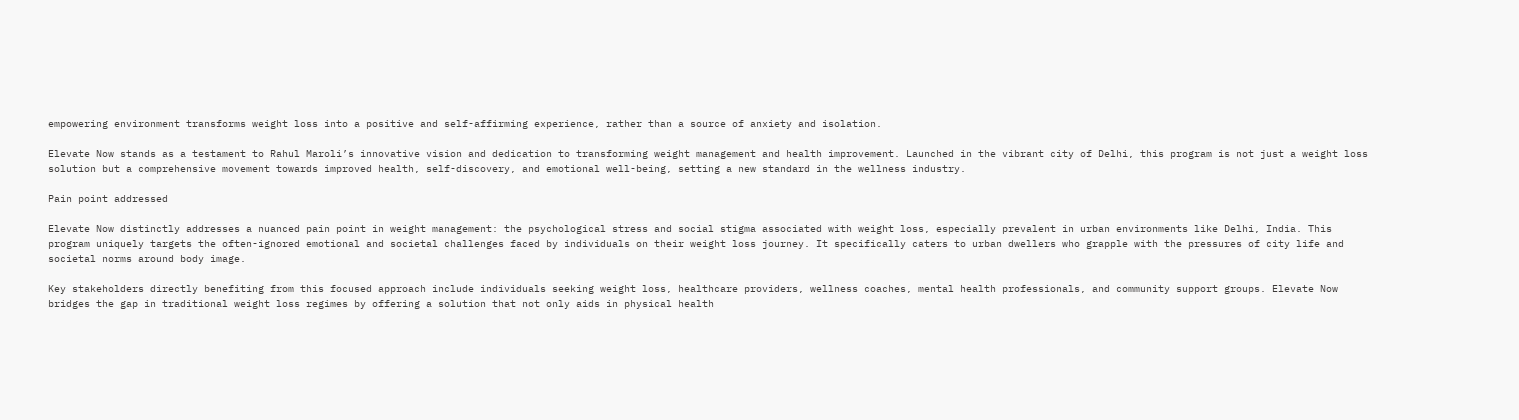empowering environment transforms weight loss into a positive and self-affirming experience, rather than a source of anxiety and isolation.

Elevate Now stands as a testament to Rahul Maroli’s innovative vision and dedication to transforming weight management and health improvement. Launched in the vibrant city of Delhi, this program is not just a weight loss solution but a comprehensive movement towards improved health, self-discovery, and emotional well-being, setting a new standard in the wellness industry.

Pain point addressed

Elevate Now distinctly addresses a nuanced pain point in weight management: the psychological stress and social stigma associated with weight loss, especially prevalent in urban environments like Delhi, India. This program uniquely targets the often-ignored emotional and societal challenges faced by individuals on their weight loss journey. It specifically caters to urban dwellers who grapple with the pressures of city life and societal norms around body image.

Key stakeholders directly benefiting from this focused approach include individuals seeking weight loss, healthcare providers, wellness coaches, mental health professionals, and community support groups. Elevate Now bridges the gap in traditional weight loss regimes by offering a solution that not only aids in physical health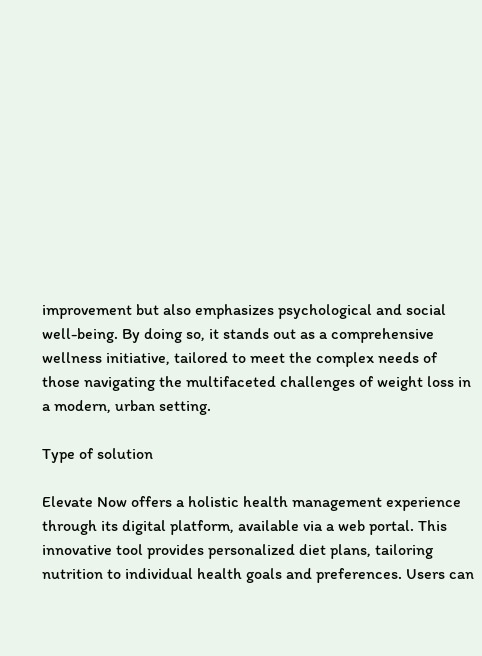improvement but also emphasizes psychological and social well-being. By doing so, it stands out as a comprehensive wellness initiative, tailored to meet the complex needs of those navigating the multifaceted challenges of weight loss in a modern, urban setting.

Type of solution

Elevate Now offers a holistic health management experience through its digital platform, available via a web portal. This innovative tool provides personalized diet plans, tailoring nutrition to individual health goals and preferences. Users can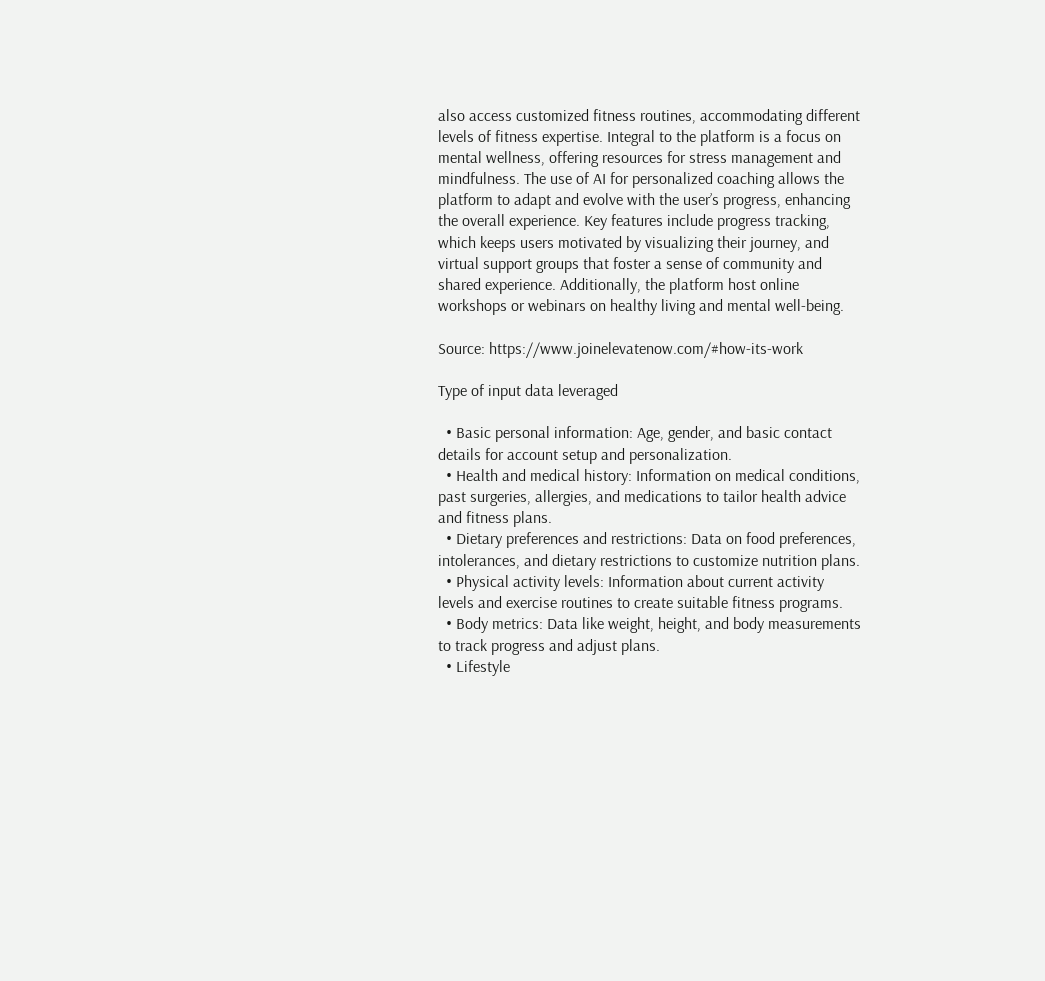also access customized fitness routines, accommodating different levels of fitness expertise. Integral to the platform is a focus on mental wellness, offering resources for stress management and mindfulness. The use of AI for personalized coaching allows the platform to adapt and evolve with the user’s progress, enhancing the overall experience. Key features include progress tracking, which keeps users motivated by visualizing their journey, and virtual support groups that foster a sense of community and shared experience. Additionally, the platform host online workshops or webinars on healthy living and mental well-being.

Source: https://www.joinelevatenow.com/#how-its-work

Type of input data leveraged

  • Basic personal information: Age, gender, and basic contact details for account setup and personalization.
  • Health and medical history: Information on medical conditions, past surgeries, allergies, and medications to tailor health advice and fitness plans.
  • Dietary preferences and restrictions: Data on food preferences, intolerances, and dietary restrictions to customize nutrition plans.
  • Physical activity levels: Information about current activity levels and exercise routines to create suitable fitness programs.
  • Body metrics: Data like weight, height, and body measurements to track progress and adjust plans.
  • Lifestyle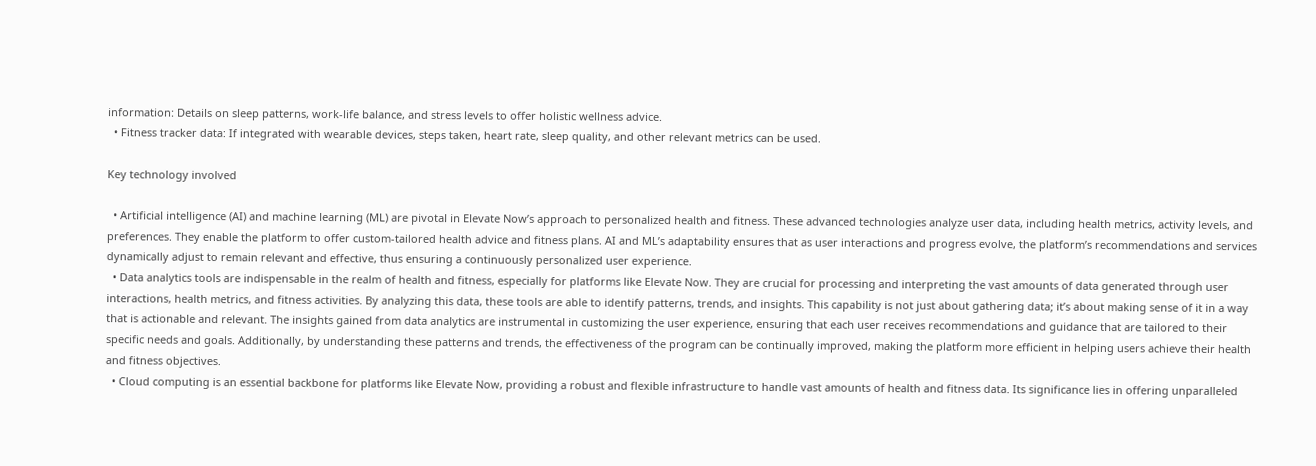information: Details on sleep patterns, work-life balance, and stress levels to offer holistic wellness advice.
  • Fitness tracker data: If integrated with wearable devices, steps taken, heart rate, sleep quality, and other relevant metrics can be used.

Key technology involved

  • Artificial intelligence (AI) and machine learning (ML) are pivotal in Elevate Now’s approach to personalized health and fitness. These advanced technologies analyze user data, including health metrics, activity levels, and preferences. They enable the platform to offer custom-tailored health advice and fitness plans. AI and ML’s adaptability ensures that as user interactions and progress evolve, the platform’s recommendations and services dynamically adjust to remain relevant and effective, thus ensuring a continuously personalized user experience.
  • Data analytics tools are indispensable in the realm of health and fitness, especially for platforms like Elevate Now. They are crucial for processing and interpreting the vast amounts of data generated through user interactions, health metrics, and fitness activities. By analyzing this data, these tools are able to identify patterns, trends, and insights. This capability is not just about gathering data; it’s about making sense of it in a way that is actionable and relevant. The insights gained from data analytics are instrumental in customizing the user experience, ensuring that each user receives recommendations and guidance that are tailored to their specific needs and goals. Additionally, by understanding these patterns and trends, the effectiveness of the program can be continually improved, making the platform more efficient in helping users achieve their health and fitness objectives.
  • Cloud computing is an essential backbone for platforms like Elevate Now, providing a robust and flexible infrastructure to handle vast amounts of health and fitness data. Its significance lies in offering unparalleled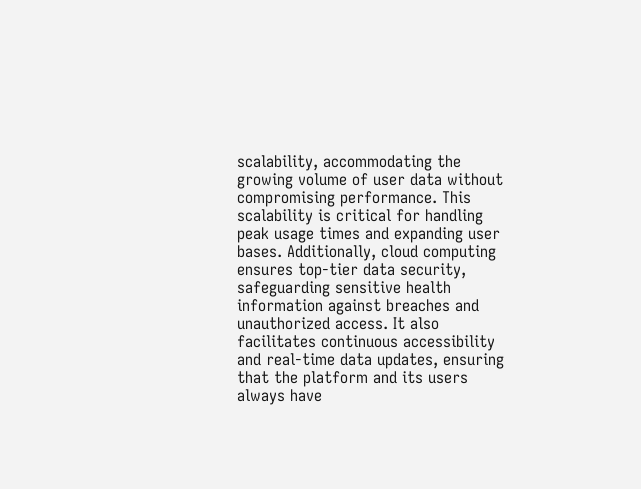scalability, accommodating the growing volume of user data without compromising performance. This scalability is critical for handling peak usage times and expanding user bases. Additionally, cloud computing ensures top-tier data security, safeguarding sensitive health information against breaches and unauthorized access. It also facilitates continuous accessibility and real-time data updates, ensuring that the platform and its users always have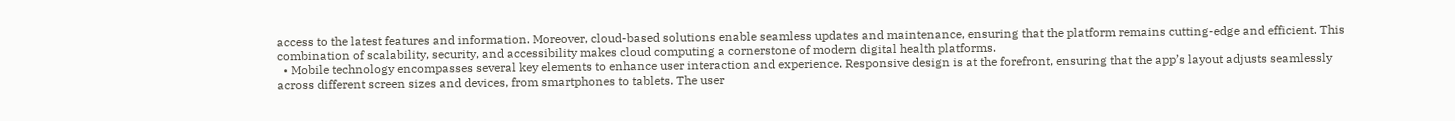access to the latest features and information. Moreover, cloud-based solutions enable seamless updates and maintenance, ensuring that the platform remains cutting-edge and efficient. This combination of scalability, security, and accessibility makes cloud computing a cornerstone of modern digital health platforms.
  • Mobile technology encompasses several key elements to enhance user interaction and experience. Responsive design is at the forefront, ensuring that the app’s layout adjusts seamlessly across different screen sizes and devices, from smartphones to tablets. The user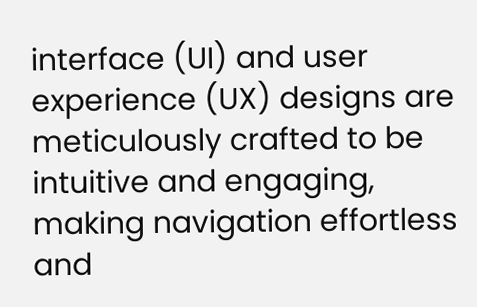interface (UI) and user experience (UX) designs are meticulously crafted to be intuitive and engaging, making navigation effortless and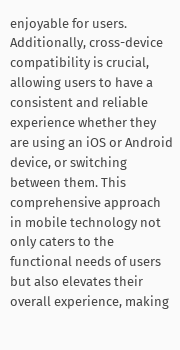enjoyable for users. Additionally, cross-device compatibility is crucial, allowing users to have a consistent and reliable experience whether they are using an iOS or Android device, or switching between them. This comprehensive approach in mobile technology not only caters to the functional needs of users but also elevates their overall experience, making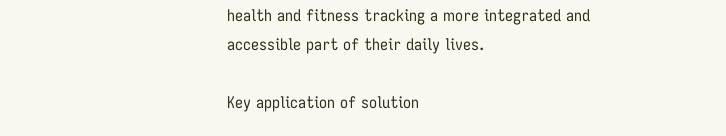health and fitness tracking a more integrated and accessible part of their daily lives.

Key application of solution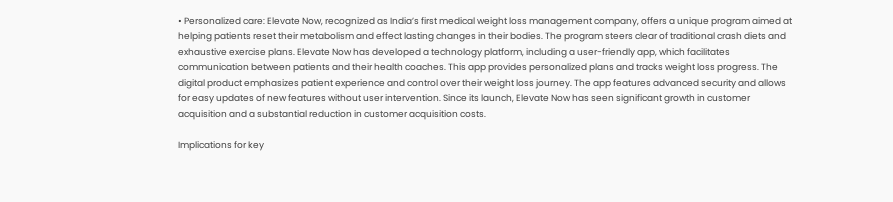• Personalized care: Elevate Now, recognized as India’s first medical weight loss management company, offers a unique program aimed at helping patients reset their metabolism and effect lasting changes in their bodies. The program steers clear of traditional crash diets and exhaustive exercise plans. Elevate Now has developed a technology platform, including a user-friendly app, which facilitates communication between patients and their health coaches. This app provides personalized plans and tracks weight loss progress. The digital product emphasizes patient experience and control over their weight loss journey. The app features advanced security and allows for easy updates of new features without user intervention. Since its launch, Elevate Now has seen significant growth in customer acquisition and a substantial reduction in customer acquisition costs.

Implications for key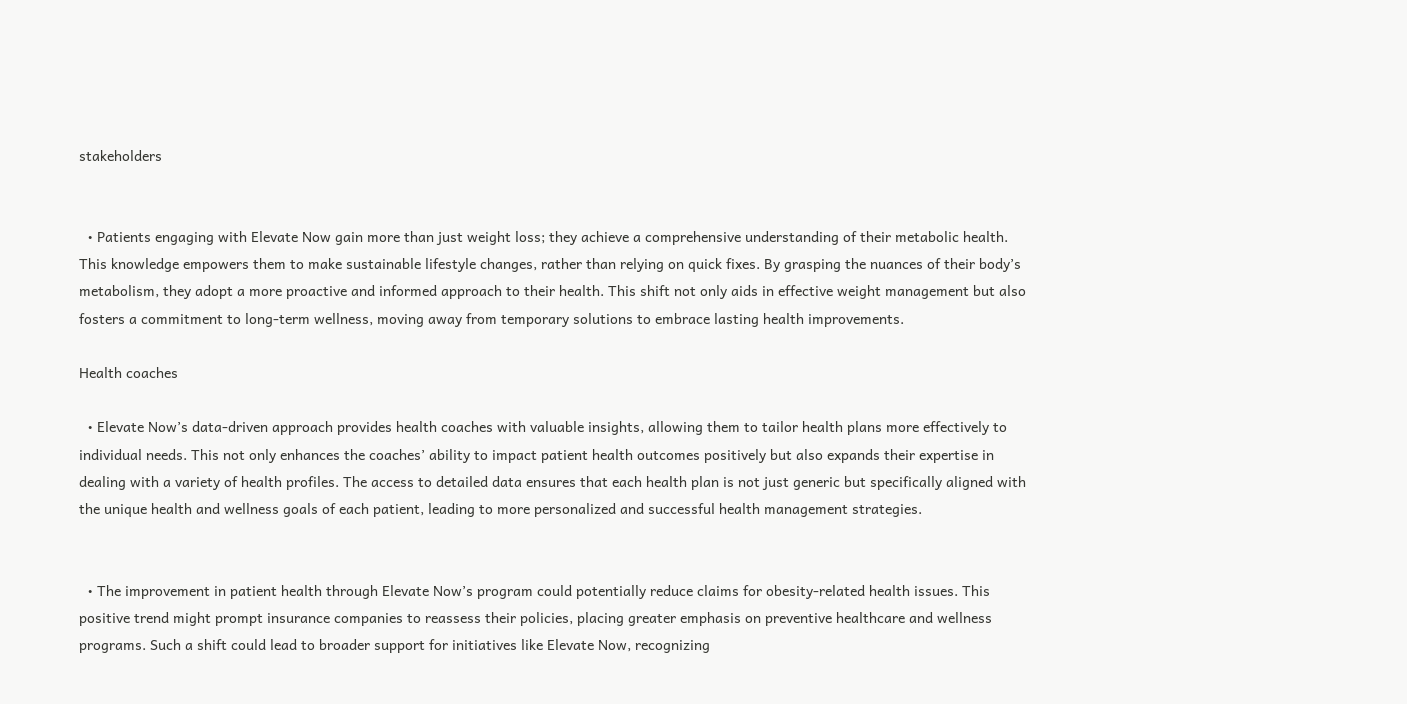stakeholders


  • Patients engaging with Elevate Now gain more than just weight loss; they achieve a comprehensive understanding of their metabolic health. This knowledge empowers them to make sustainable lifestyle changes, rather than relying on quick fixes. By grasping the nuances of their body’s metabolism, they adopt a more proactive and informed approach to their health. This shift not only aids in effective weight management but also fosters a commitment to long-term wellness, moving away from temporary solutions to embrace lasting health improvements.

Health coaches

  • Elevate Now’s data-driven approach provides health coaches with valuable insights, allowing them to tailor health plans more effectively to individual needs. This not only enhances the coaches’ ability to impact patient health outcomes positively but also expands their expertise in dealing with a variety of health profiles. The access to detailed data ensures that each health plan is not just generic but specifically aligned with the unique health and wellness goals of each patient, leading to more personalized and successful health management strategies.


  • The improvement in patient health through Elevate Now’s program could potentially reduce claims for obesity-related health issues. This positive trend might prompt insurance companies to reassess their policies, placing greater emphasis on preventive healthcare and wellness programs. Such a shift could lead to broader support for initiatives like Elevate Now, recognizing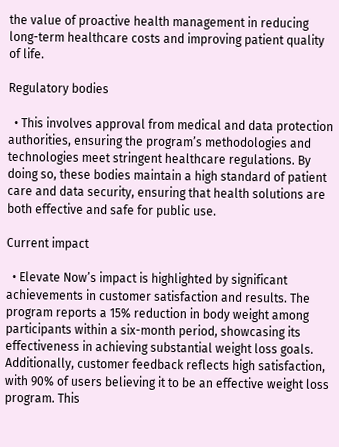the value of proactive health management in reducing long-term healthcare costs and improving patient quality of life.

Regulatory bodies

  • This involves approval from medical and data protection authorities, ensuring the program’s methodologies and technologies meet stringent healthcare regulations. By doing so, these bodies maintain a high standard of patient care and data security, ensuring that health solutions are both effective and safe for public use.

Current impact

  • Elevate Now’s impact is highlighted by significant achievements in customer satisfaction and results. The program reports a 15% reduction in body weight among participants within a six-month period, showcasing its effectiveness in achieving substantial weight loss goals. Additionally, customer feedback reflects high satisfaction, with 90% of users believing it to be an effective weight loss program. This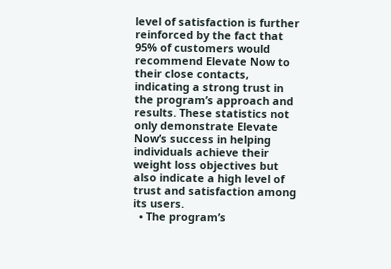level of satisfaction is further reinforced by the fact that 95% of customers would recommend Elevate Now to their close contacts, indicating a strong trust in the program’s approach and results. These statistics not only demonstrate Elevate Now’s success in helping individuals achieve their weight loss objectives but also indicate a high level of trust and satisfaction among its users.
  • The program’s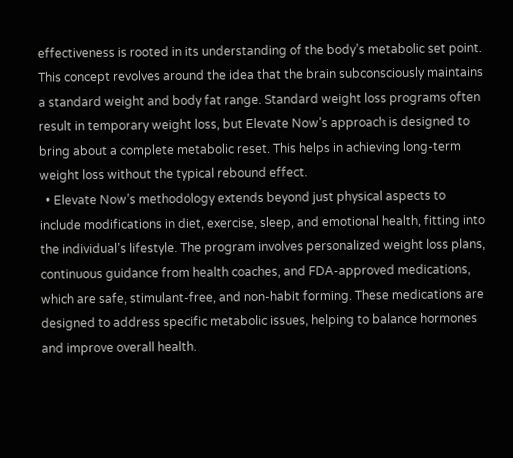effectiveness is rooted in its understanding of the body’s metabolic set point. This concept revolves around the idea that the brain subconsciously maintains a standard weight and body fat range. Standard weight loss programs often result in temporary weight loss, but Elevate Now’s approach is designed to bring about a complete metabolic reset. This helps in achieving long-term weight loss without the typical rebound effect.
  • Elevate Now’s methodology extends beyond just physical aspects to include modifications in diet, exercise, sleep, and emotional health, fitting into the individual’s lifestyle. The program involves personalized weight loss plans, continuous guidance from health coaches, and FDA-approved medications, which are safe, stimulant-free, and non-habit forming. These medications are designed to address specific metabolic issues, helping to balance hormones and improve overall health.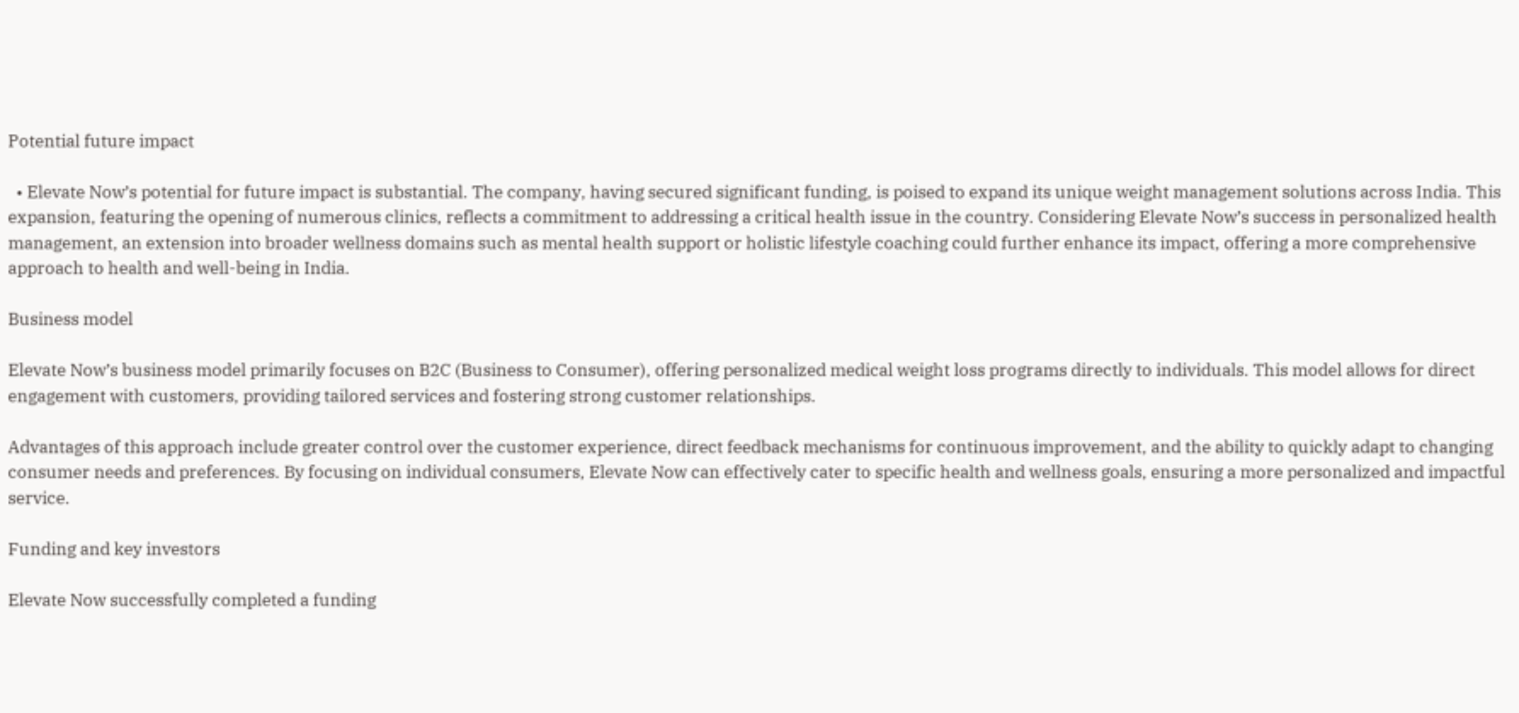Potential future impact

  • Elevate Now’s potential for future impact is substantial. The company, having secured significant funding, is poised to expand its unique weight management solutions across India. This expansion, featuring the opening of numerous clinics, reflects a commitment to addressing a critical health issue in the country. Considering Elevate Now’s success in personalized health management, an extension into broader wellness domains such as mental health support or holistic lifestyle coaching could further enhance its impact, offering a more comprehensive approach to health and well-being in India.

Business model

Elevate Now’s business model primarily focuses on B2C (Business to Consumer), offering personalized medical weight loss programs directly to individuals. This model allows for direct engagement with customers, providing tailored services and fostering strong customer relationships.

Advantages of this approach include greater control over the customer experience, direct feedback mechanisms for continuous improvement, and the ability to quickly adapt to changing consumer needs and preferences. By focusing on individual consumers, Elevate Now can effectively cater to specific health and wellness goals, ensuring a more personalized and impactful service.

Funding and key investors

Elevate Now successfully completed a funding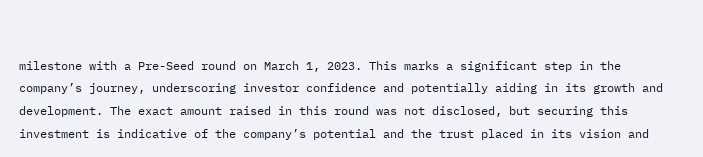milestone with a Pre-Seed round on March 1, 2023. This marks a significant step in the company’s journey, underscoring investor confidence and potentially aiding in its growth and development. The exact amount raised in this round was not disclosed, but securing this investment is indicative of the company’s potential and the trust placed in its vision and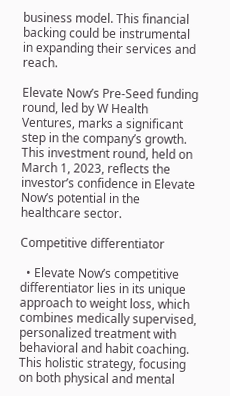business model. This financial backing could be instrumental in expanding their services and reach.

Elevate Now’s Pre-Seed funding round, led by W Health Ventures, marks a significant step in the company’s growth. This investment round, held on March 1, 2023, reflects the investor’s confidence in Elevate Now’s potential in the healthcare sector.

Competitive differentiator

  • Elevate Now’s competitive differentiator lies in its unique approach to weight loss, which combines medically supervised, personalized treatment with behavioral and habit coaching. This holistic strategy, focusing on both physical and mental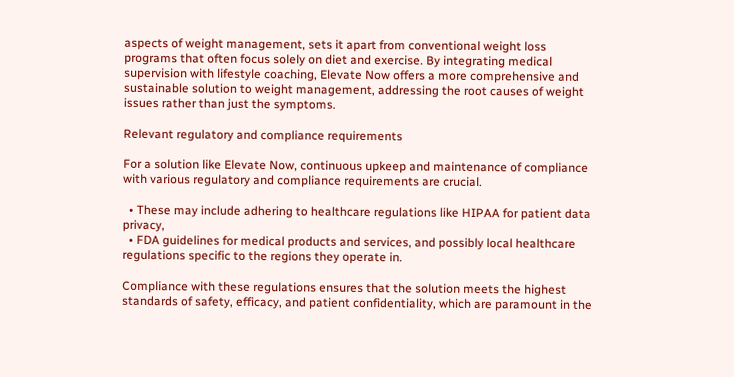aspects of weight management, sets it apart from conventional weight loss programs that often focus solely on diet and exercise. By integrating medical supervision with lifestyle coaching, Elevate Now offers a more comprehensive and sustainable solution to weight management, addressing the root causes of weight issues rather than just the symptoms.

Relevant regulatory and compliance requirements

For a solution like Elevate Now, continuous upkeep and maintenance of compliance with various regulatory and compliance requirements are crucial.

  • These may include adhering to healthcare regulations like HIPAA for patient data privacy,
  • FDA guidelines for medical products and services, and possibly local healthcare regulations specific to the regions they operate in.

Compliance with these regulations ensures that the solution meets the highest standards of safety, efficacy, and patient confidentiality, which are paramount in the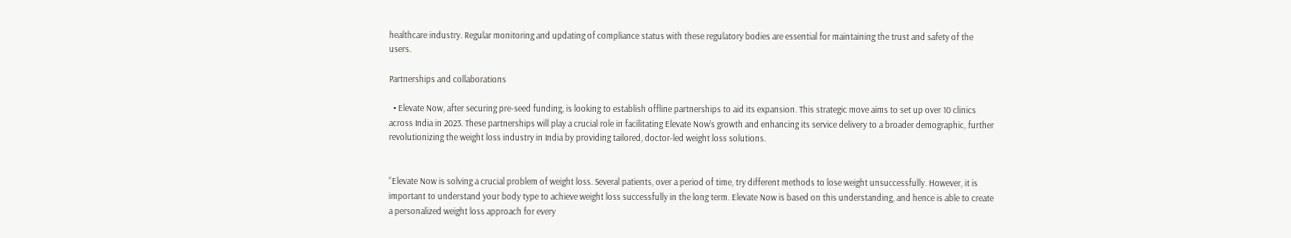healthcare industry. Regular monitoring and updating of compliance status with these regulatory bodies are essential for maintaining the trust and safety of the users.

Partnerships and collaborations

  • Elevate Now, after securing pre-seed funding, is looking to establish offline partnerships to aid its expansion. This strategic move aims to set up over 10 clinics across India in 2023. These partnerships will play a crucial role in facilitating Elevate Now’s growth and enhancing its service delivery to a broader demographic, further revolutionizing the weight loss industry in India by providing tailored, doctor-led weight loss solutions.


“Elevate Now is solving a crucial problem of weight loss. Several patients, over a period of time, try different methods to lose weight unsuccessfully. However, it is important to understand your body type to achieve weight loss successfully in the long term. Elevate Now is based on this understanding, and hence is able to create a personalized weight loss approach for every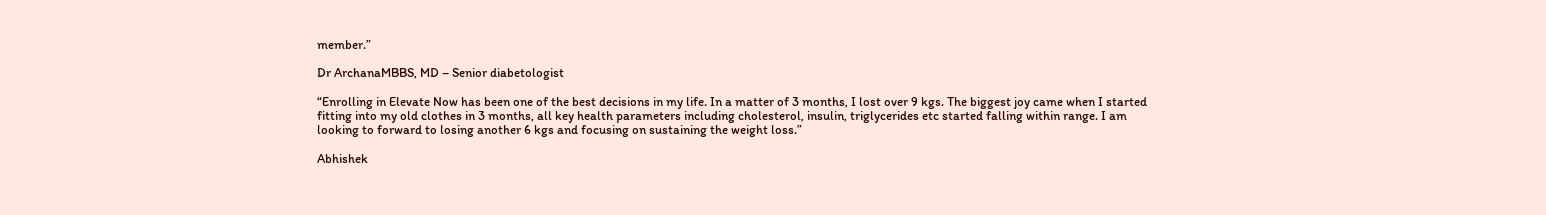member.”

Dr ArchanaMBBS, MD – Senior diabetologist

“Enrolling in Elevate Now has been one of the best decisions in my life. In a matter of 3 months, I lost over 9 kgs. The biggest joy came when I started fitting into my old clothes in 3 months, all key health parameters including cholesterol, insulin, triglycerides etc started falling within range. I am looking to forward to losing another 6 kgs and focusing on sustaining the weight loss.”

Abhishek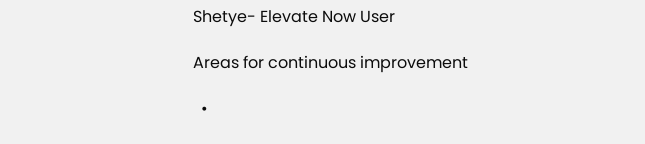Shetye- Elevate Now User

Areas for continuous improvement

  •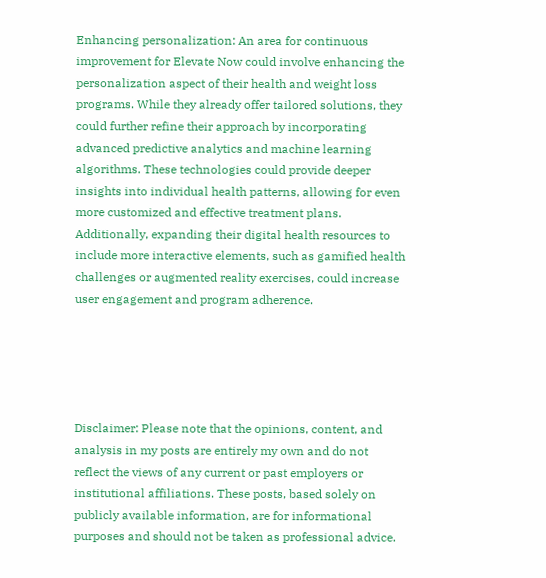Enhancing personalization: An area for continuous improvement for Elevate Now could involve enhancing the personalization aspect of their health and weight loss programs. While they already offer tailored solutions, they could further refine their approach by incorporating advanced predictive analytics and machine learning algorithms. These technologies could provide deeper insights into individual health patterns, allowing for even more customized and effective treatment plans. Additionally, expanding their digital health resources to include more interactive elements, such as gamified health challenges or augmented reality exercises, could increase user engagement and program adherence.





Disclaimer: Please note that the opinions, content, and analysis in my posts are entirely my own and do not reflect the views of any current or past employers or institutional affiliations. These posts, based solely on publicly available information, are for informational purposes and should not be taken as professional advice.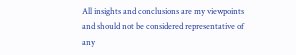All insights and conclusions are my viewpoints and should not be considered representative of any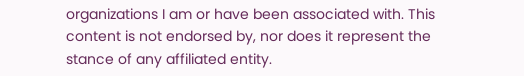organizations I am or have been associated with. This content is not endorsed by, nor does it represent the stance of any affiliated entity.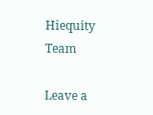Hiequity Team

Leave a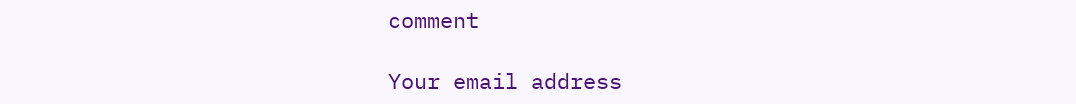comment

Your email address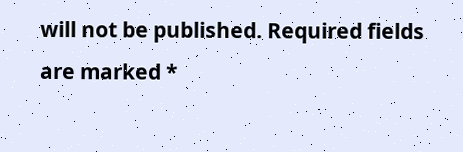will not be published. Required fields are marked *